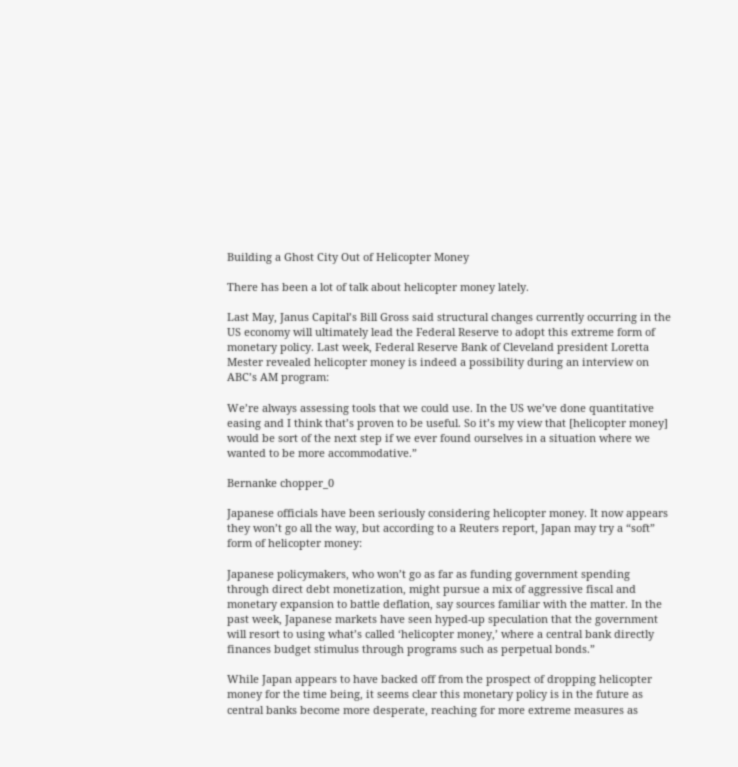Building a Ghost City Out of Helicopter Money

There has been a lot of talk about helicopter money lately.

Last May, Janus Capital’s Bill Gross said structural changes currently occurring in the US economy will ultimately lead the Federal Reserve to adopt this extreme form of monetary policy. Last week, Federal Reserve Bank of Cleveland president Loretta Mester revealed helicopter money is indeed a possibility during an interview on ABC’s AM program:

We’re always assessing tools that we could use. In the US we’ve done quantitative easing and I think that’s proven to be useful. So it’s my view that [helicopter money] would be sort of the next step if we ever found ourselves in a situation where we wanted to be more accommodative.”

Bernanke chopper_0

Japanese officials have been seriously considering helicopter money. It now appears they won’t go all the way, but according to a Reuters report, Japan may try a “soft” form of helicopter money:

Japanese policymakers, who won’t go as far as funding government spending through direct debt monetization, might pursue a mix of aggressive fiscal and monetary expansion to battle deflation, say sources familiar with the matter. In the past week, Japanese markets have seen hyped-up speculation that the government will resort to using what’s called ‘helicopter money,’ where a central bank directly finances budget stimulus through programs such as perpetual bonds.”

While Japan appears to have backed off from the prospect of dropping helicopter money for the time being, it seems clear this monetary policy is in the future as central banks become more desperate, reaching for more extreme measures as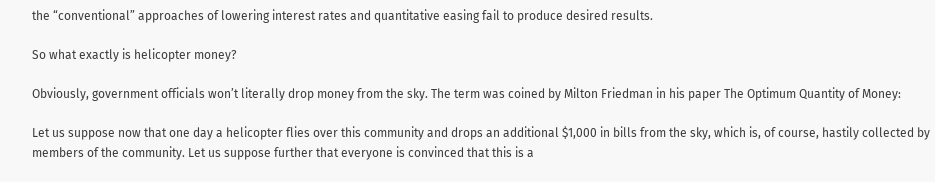the “conventional” approaches of lowering interest rates and quantitative easing fail to produce desired results.

So what exactly is helicopter money?

Obviously, government officials won’t literally drop money from the sky. The term was coined by Milton Friedman in his paper The Optimum Quantity of Money:

Let us suppose now that one day a helicopter flies over this community and drops an additional $1,000 in bills from the sky, which is, of course, hastily collected by members of the community. Let us suppose further that everyone is convinced that this is a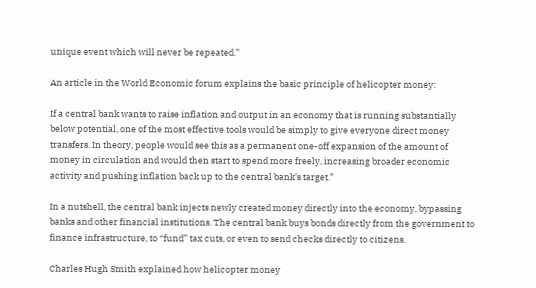unique event which will never be repeated.”

An article in the World Economic forum explains the basic principle of helicopter money:

If a central bank wants to raise inflation and output in an economy that is running substantially below potential, one of the most effective tools would be simply to give everyone direct money transfers. In theory, people would see this as a permanent one-off expansion of the amount of money in circulation and would then start to spend more freely, increasing broader economic activity and pushing inflation back up to the central bank’s target.”

In a nutshell, the central bank injects newly created money directly into the economy, bypassing banks and other financial institutions. The central bank buys bonds directly from the government to finance infrastructure, to “fund” tax cuts, or even to send checks directly to citizens.

Charles Hugh Smith explained how helicopter money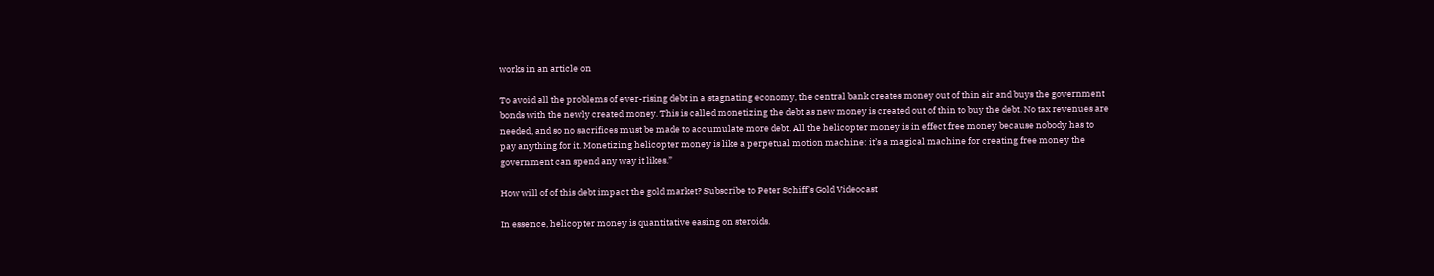works in an article on

To avoid all the problems of ever-rising debt in a stagnating economy, the central bank creates money out of thin air and buys the government bonds with the newly created money. This is called monetizing the debt as new money is created out of thin to buy the debt. No tax revenues are needed, and so no sacrifices must be made to accumulate more debt. All the helicopter money is in effect free money because nobody has to pay anything for it. Monetizing helicopter money is like a perpetual motion machine: it’s a magical machine for creating free money the government can spend any way it likes.”

How will of of this debt impact the gold market? Subscribe to Peter Schiff’s Gold Videocast

In essence, helicopter money is quantitative easing on steroids.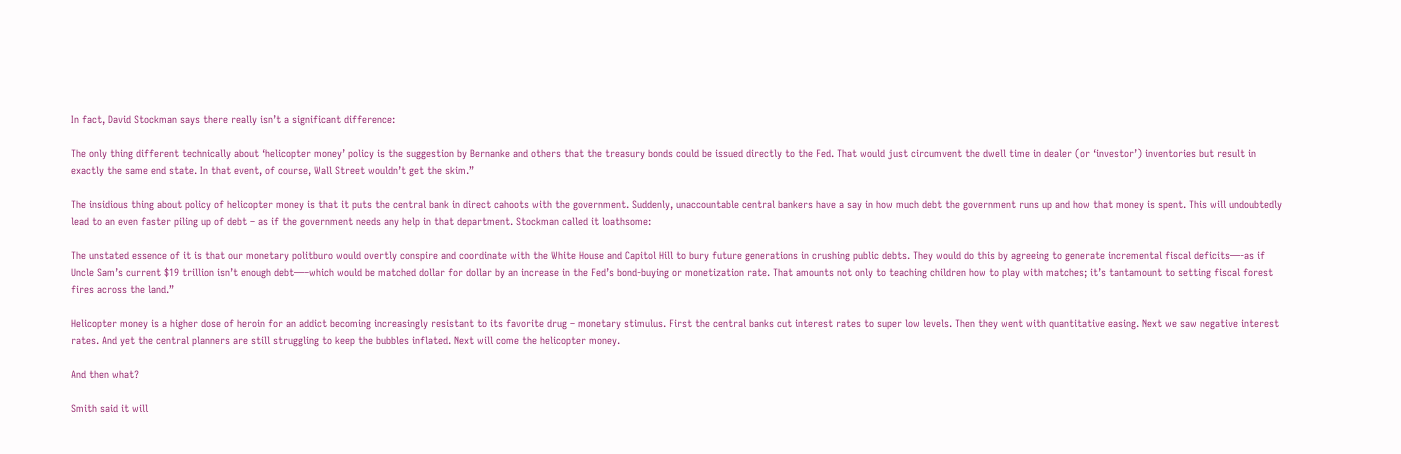In fact, David Stockman says there really isn’t a significant difference:

The only thing different technically about ‘helicopter money’ policy is the suggestion by Bernanke and others that the treasury bonds could be issued directly to the Fed. That would just circumvent the dwell time in dealer (or ‘investor’) inventories but result in exactly the same end state. In that event, of course, Wall Street wouldn’t get the skim.”

The insidious thing about policy of helicopter money is that it puts the central bank in direct cahoots with the government. Suddenly, unaccountable central bankers have a say in how much debt the government runs up and how that money is spent. This will undoubtedly lead to an even faster piling up of debt – as if the government needs any help in that department. Stockman called it loathsome:

The unstated essence of it is that our monetary politburo would overtly conspire and coordinate with the White House and Capitol Hill to bury future generations in crushing public debts. They would do this by agreeing to generate incremental fiscal deficits—-as if Uncle Sam’s current $19 trillion isn’t enough debt—–which would be matched dollar for dollar by an increase in the Fed’s bond-buying or monetization rate. That amounts not only to teaching children how to play with matches; it’s tantamount to setting fiscal forest fires across the land.”

Helicopter money is a higher dose of heroin for an addict becoming increasingly resistant to its favorite drug – monetary stimulus. First the central banks cut interest rates to super low levels. Then they went with quantitative easing. Next we saw negative interest rates. And yet the central planners are still struggling to keep the bubbles inflated. Next will come the helicopter money.

And then what?

Smith said it will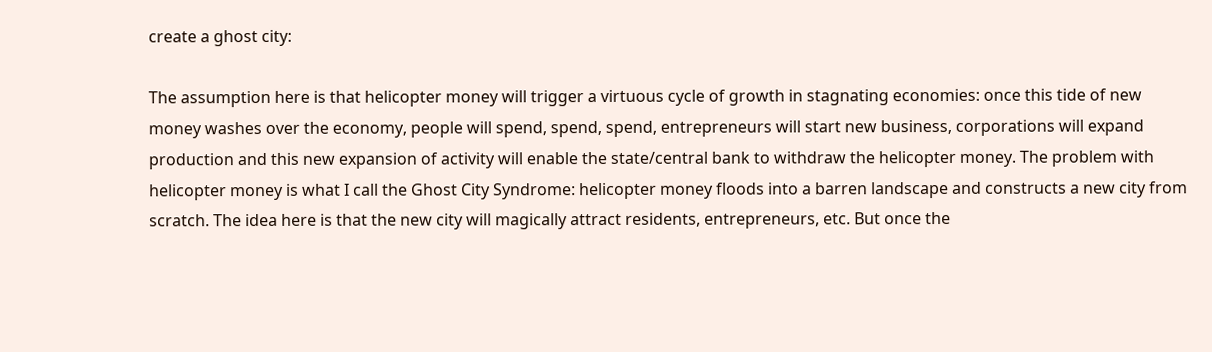create a ghost city:

The assumption here is that helicopter money will trigger a virtuous cycle of growth in stagnating economies: once this tide of new money washes over the economy, people will spend, spend, spend, entrepreneurs will start new business, corporations will expand production and this new expansion of activity will enable the state/central bank to withdraw the helicopter money. The problem with helicopter money is what I call the Ghost City Syndrome: helicopter money floods into a barren landscape and constructs a new city from scratch. The idea here is that the new city will magically attract residents, entrepreneurs, etc. But once the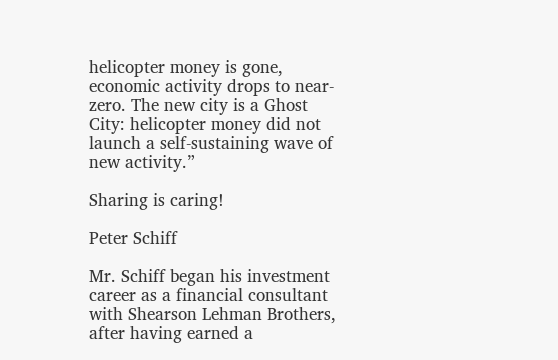helicopter money is gone, economic activity drops to near-zero. The new city is a Ghost City: helicopter money did not launch a self-sustaining wave of new activity.”

Sharing is caring!

Peter Schiff

Mr. Schiff began his investment career as a financial consultant with Shearson Lehman Brothers, after having earned a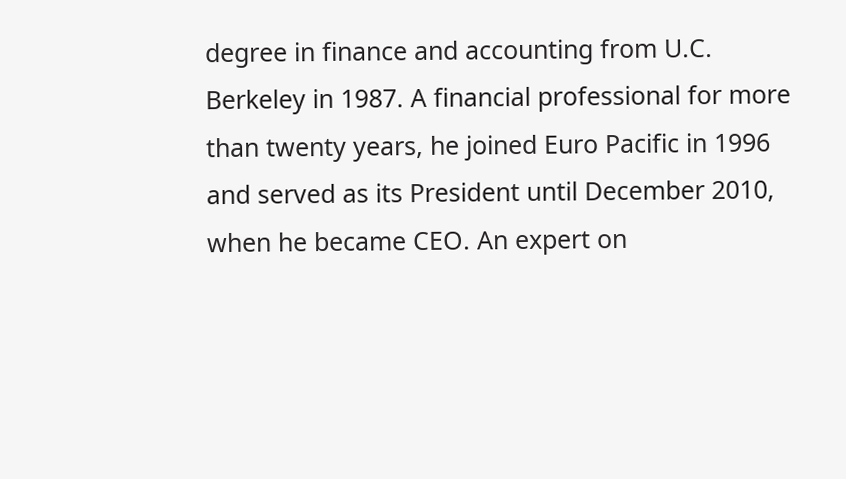degree in finance and accounting from U.C. Berkeley in 1987. A financial professional for more than twenty years, he joined Euro Pacific in 1996 and served as its President until December 2010, when he became CEO. An expert on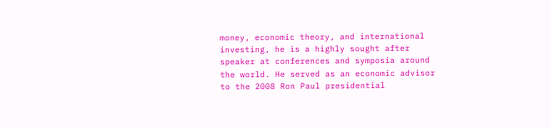money, economic theory, and international investing, he is a highly sought after speaker at conferences and symposia around the world. He served as an economic advisor to the 2008 Ron Paul presidential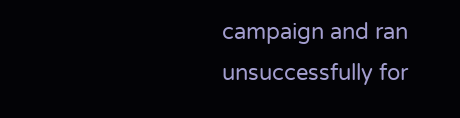campaign and ran unsuccessfully for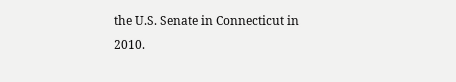the U.S. Senate in Connecticut in 2010.